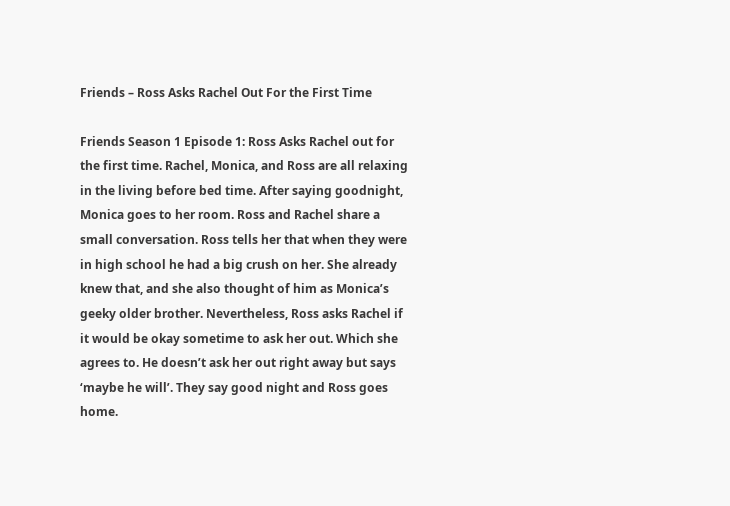Friends – Ross Asks Rachel Out For the First Time

Friends Season 1 Episode 1: Ross Asks Rachel out for the first time. Rachel, Monica, and Ross are all relaxing in the living before bed time. After saying goodnight, Monica goes to her room. Ross and Rachel share a small conversation. Ross tells her that when they were in high school he had a big crush on her. She already knew that, and she also thought of him as Monica’s geeky older brother. Nevertheless, Ross asks Rachel if it would be okay sometime to ask her out. Which she agrees to. He doesn’t ask her out right away but says ‘maybe he will’. They say good night and Ross goes home.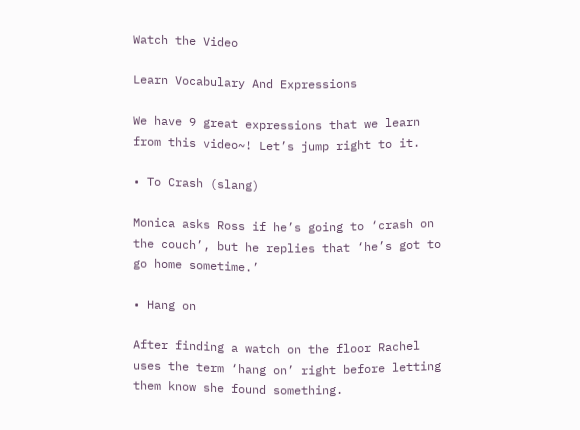Watch the Video

Learn Vocabulary And Expressions

We have 9 great expressions that we learn from this video~! Let’s jump right to it.

• To Crash (slang)

Monica asks Ross if he’s going to ‘crash on the couch’, but he replies that ‘he’s got to go home sometime.’

• Hang on

After finding a watch on the floor Rachel uses the term ‘hang on’ right before letting them know she found something.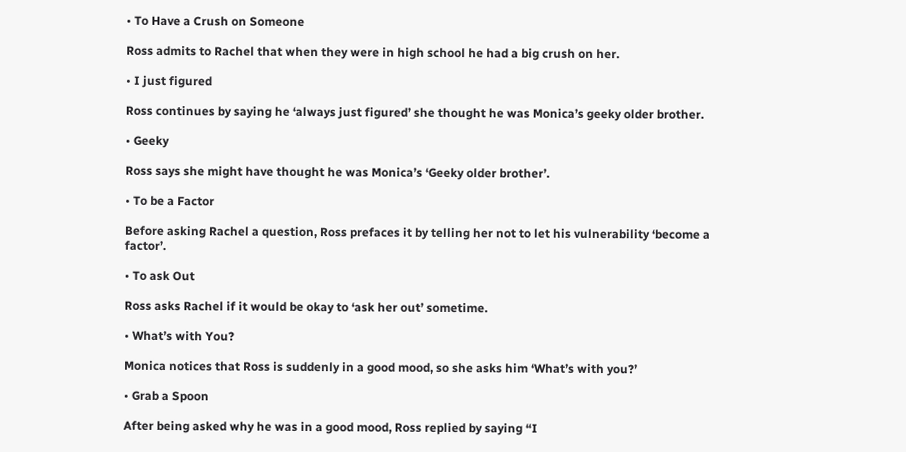• To Have a Crush on Someone

Ross admits to Rachel that when they were in high school he had a big crush on her.

• I just figured

Ross continues by saying he ‘always just figured’ she thought he was Monica’s geeky older brother.

• Geeky

Ross says she might have thought he was Monica’s ‘Geeky older brother’.

• To be a Factor

Before asking Rachel a question, Ross prefaces it by telling her not to let his vulnerability ‘become a factor’.

• To ask Out

Ross asks Rachel if it would be okay to ‘ask her out’ sometime.

• What’s with You?

Monica notices that Ross is suddenly in a good mood, so she asks him ‘What’s with you?’

• Grab a Spoon

After being asked why he was in a good mood, Ross replied by saying “I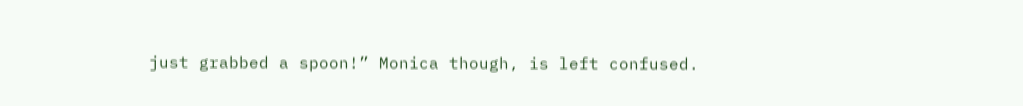just grabbed a spoon!” Monica though, is left confused.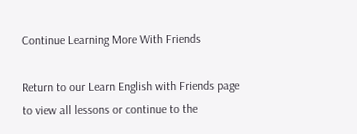Continue Learning More With Friends

Return to our Learn English with Friends page to view all lessons or continue to the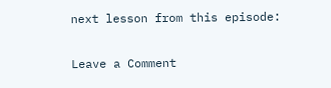next lesson from this episode:

Leave a Comment